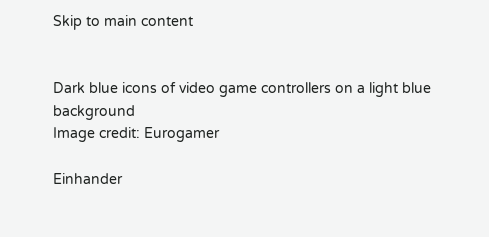Skip to main content


Dark blue icons of video game controllers on a light blue background
Image credit: Eurogamer

Einhander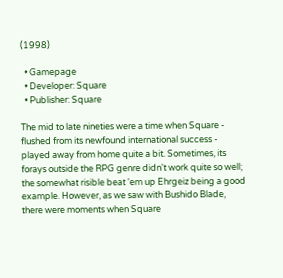(1998)

  • Gamepage
  • Developer: Square
  • Publisher: Square

The mid to late nineties were a time when Square - flushed from its newfound international success - played away from home quite a bit. Sometimes, its forays outside the RPG genre didn't work quite so well; the somewhat risible beat 'em up Ehrgeiz being a good example. However, as we saw with Bushido Blade, there were moments when Square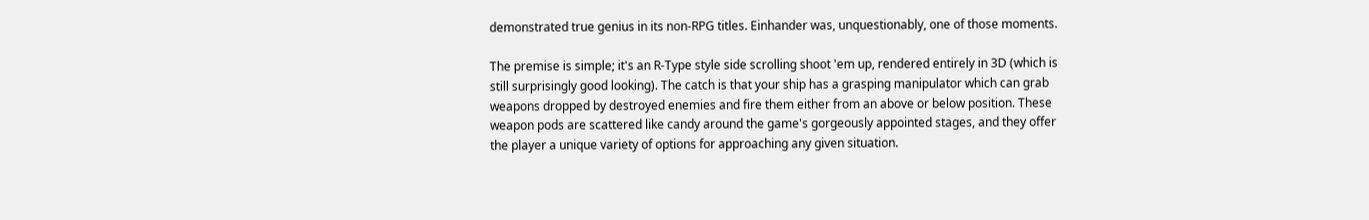demonstrated true genius in its non-RPG titles. Einhander was, unquestionably, one of those moments.

The premise is simple; it's an R-Type style side scrolling shoot 'em up, rendered entirely in 3D (which is still surprisingly good looking). The catch is that your ship has a grasping manipulator which can grab weapons dropped by destroyed enemies and fire them either from an above or below position. These weapon pods are scattered like candy around the game's gorgeously appointed stages, and they offer the player a unique variety of options for approaching any given situation.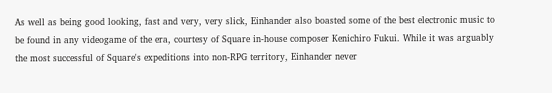As well as being good looking, fast and very, very slick, Einhander also boasted some of the best electronic music to be found in any videogame of the era, courtesy of Square in-house composer Kenichiro Fukui. While it was arguably the most successful of Square's expeditions into non-RPG territory, Einhander never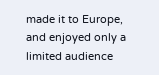made it to Europe, and enjoyed only a limited audience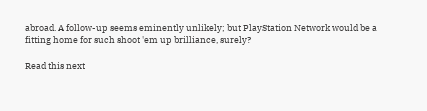abroad. A follow-up seems eminently unlikely; but PlayStation Network would be a fitting home for such shoot 'em up brilliance, surely?

Read this next